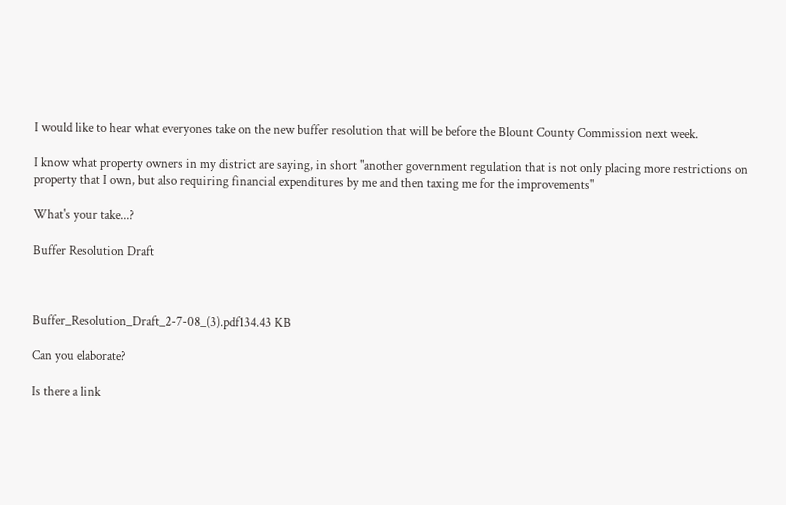I would like to hear what everyones take on the new buffer resolution that will be before the Blount County Commission next week.

I know what property owners in my district are saying, in short "another government regulation that is not only placing more restrictions on property that I own, but also requiring financial expenditures by me and then taxing me for the improvements"

What's your take...?

Buffer Resolution Draft



Buffer_Resolution_Draft_2-7-08_(3).pdf134.43 KB

Can you elaborate?

Is there a link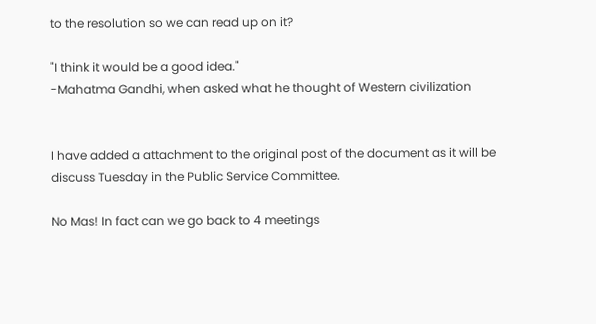to the resolution so we can read up on it?

"I think it would be a good idea."
-Mahatma Gandhi, when asked what he thought of Western civilization


I have added a attachment to the original post of the document as it will be discuss Tuesday in the Public Service Committee.

No Mas! In fact can we go back to 4 meetings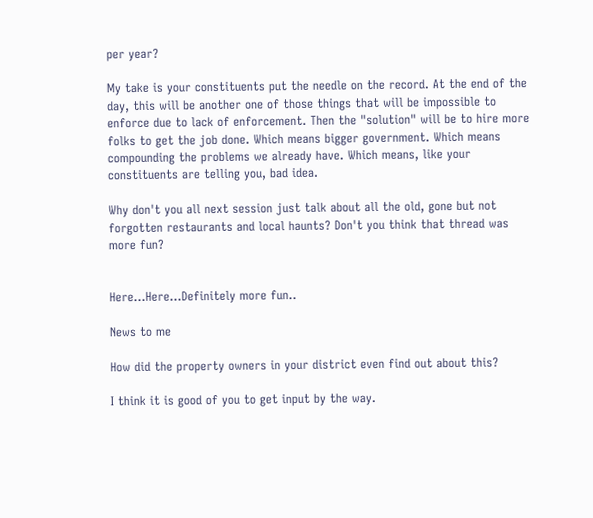per year?

My take is your constituents put the needle on the record. At the end of the day, this will be another one of those things that will be impossible to enforce due to lack of enforcement. Then the "solution" will be to hire more folks to get the job done. Which means bigger government. Which means compounding the problems we already have. Which means, like your constituents are telling you, bad idea.

Why don't you all next session just talk about all the old, gone but not forgotten restaurants and local haunts? Don't you think that thread was more fun?


Here...Here...Definitely more fun..

News to me

How did the property owners in your district even find out about this?

I think it is good of you to get input by the way.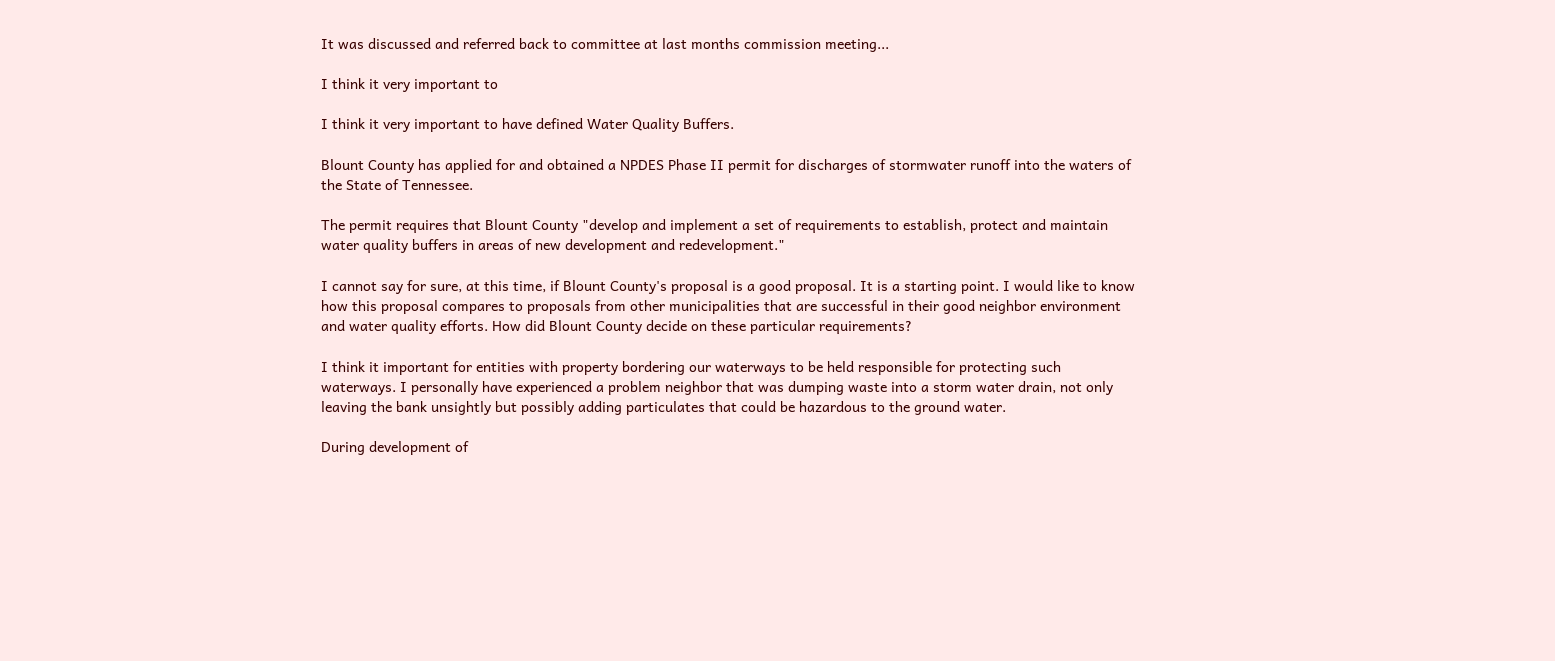It was discussed and referred back to committee at last months commission meeting...

I think it very important to

I think it very important to have defined Water Quality Buffers.

Blount County has applied for and obtained a NPDES Phase II permit for discharges of stormwater runoff into the waters of the State of Tennessee.

The permit requires that Blount County "develop and implement a set of requirements to establish, protect and maintain water quality buffers in areas of new development and redevelopment."

I cannot say for sure, at this time, if Blount County's proposal is a good proposal. It is a starting point. I would like to know how this proposal compares to proposals from other municipalities that are successful in their good neighbor environment and water quality efforts. How did Blount County decide on these particular requirements?

I think it important for entities with property bordering our waterways to be held responsible for protecting such waterways. I personally have experienced a problem neighbor that was dumping waste into a storm water drain, not only leaving the bank unsightly but possibly adding particulates that could be hazardous to the ground water.

During development of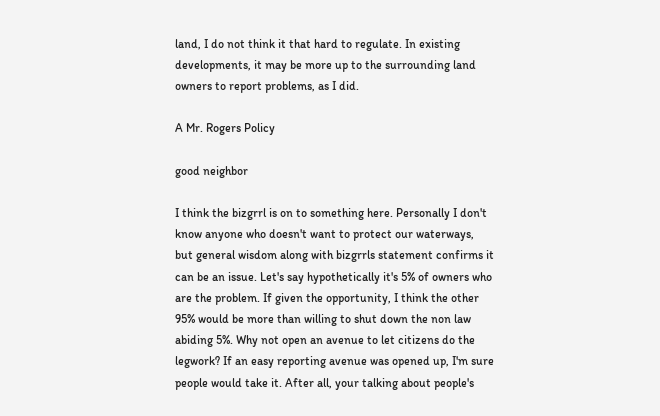land, I do not think it that hard to regulate. In existing developments, it may be more up to the surrounding land owners to report problems, as I did.

A Mr. Rogers Policy

good neighbor

I think the bizgrrl is on to something here. Personally I don't know anyone who doesn't want to protect our waterways, but general wisdom along with bizgrrls statement confirms it can be an issue. Let's say hypothetically it's 5% of owners who are the problem. If given the opportunity, I think the other 95% would be more than willing to shut down the non law abiding 5%. Why not open an avenue to let citizens do the legwork? If an easy reporting avenue was opened up, I'm sure people would take it. After all, your talking about people's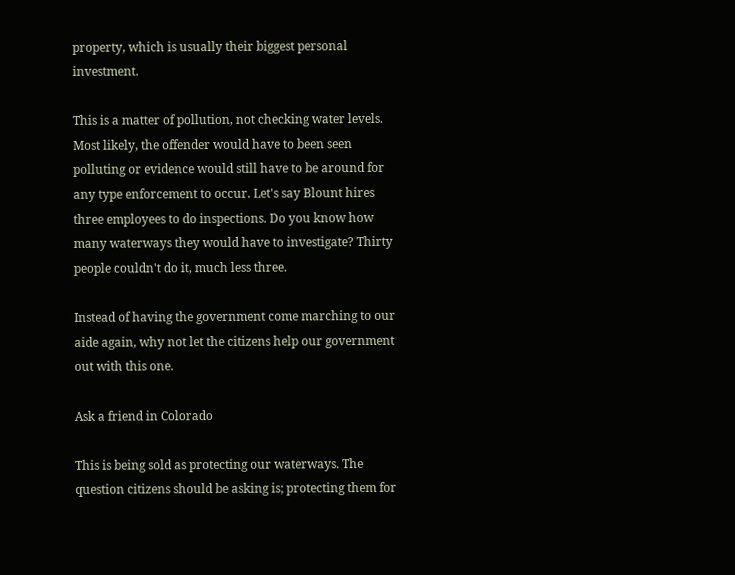property, which is usually their biggest personal investment.

This is a matter of pollution, not checking water levels. Most likely, the offender would have to been seen polluting or evidence would still have to be around for any type enforcement to occur. Let's say Blount hires three employees to do inspections. Do you know how many waterways they would have to investigate? Thirty people couldn't do it, much less three.

Instead of having the government come marching to our aide again, why not let the citizens help our government out with this one.

Ask a friend in Colorado

This is being sold as protecting our waterways. The question citizens should be asking is; protecting them for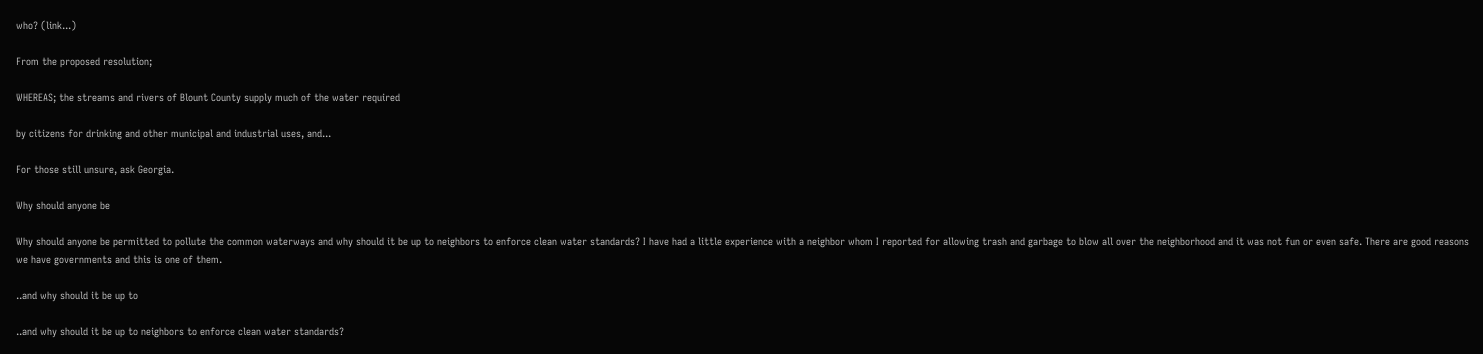who? (link...)

From the proposed resolution;

WHEREAS; the streams and rivers of Blount County supply much of the water required

by citizens for drinking and other municipal and industrial uses, and...

For those still unsure, ask Georgia.

Why should anyone be

Why should anyone be permitted to pollute the common waterways and why should it be up to neighbors to enforce clean water standards? I have had a little experience with a neighbor whom I reported for allowing trash and garbage to blow all over the neighborhood and it was not fun or even safe. There are good reasons we have governments and this is one of them.

..and why should it be up to

..and why should it be up to neighbors to enforce clean water standards?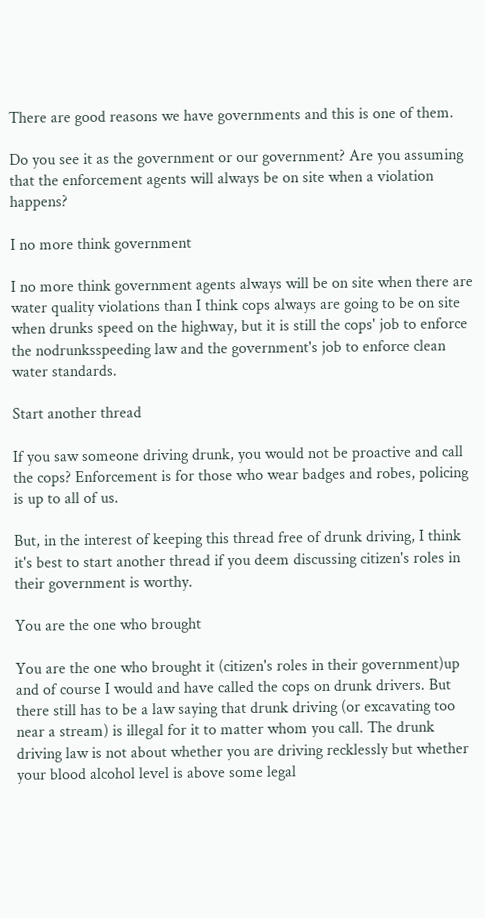There are good reasons we have governments and this is one of them.

Do you see it as the government or our government? Are you assuming that the enforcement agents will always be on site when a violation happens?

I no more think government

I no more think government agents always will be on site when there are water quality violations than I think cops always are going to be on site when drunks speed on the highway, but it is still the cops' job to enforce the nodrunksspeeding law and the government's job to enforce clean water standards.

Start another thread

If you saw someone driving drunk, you would not be proactive and call the cops? Enforcement is for those who wear badges and robes, policing is up to all of us.

But, in the interest of keeping this thread free of drunk driving, I think it's best to start another thread if you deem discussing citizen's roles in their government is worthy.

You are the one who brought

You are the one who brought it (citizen's roles in their government)up and of course I would and have called the cops on drunk drivers. But there still has to be a law saying that drunk driving (or excavating too near a stream) is illegal for it to matter whom you call. The drunk driving law is not about whether you are driving recklessly but whether your blood alcohol level is above some legal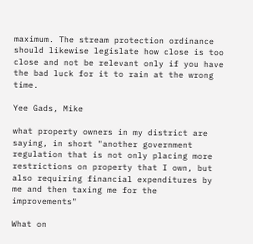maximum. The stream protection ordinance should likewise legislate how close is too close and not be relevant only if you have the bad luck for it to rain at the wrong time.

Yee Gads, Mike

what property owners in my district are saying, in short "another government regulation that is not only placing more restrictions on property that I own, but also requiring financial expenditures by me and then taxing me for the improvements"

What on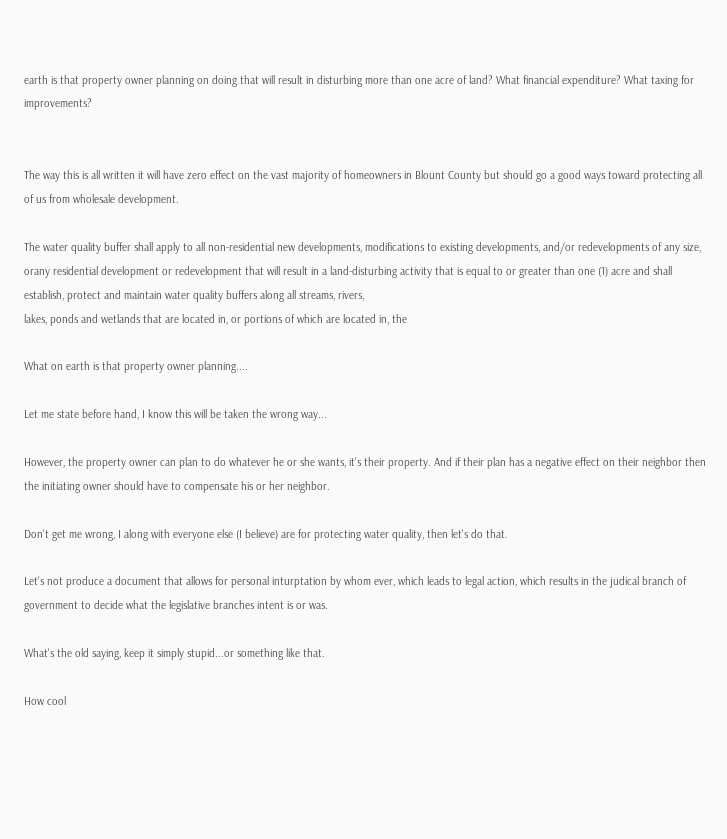earth is that property owner planning on doing that will result in disturbing more than one acre of land? What financial expenditure? What taxing for improvements?


The way this is all written it will have zero effect on the vast majority of homeowners in Blount County but should go a good ways toward protecting all of us from wholesale development.

The water quality buffer shall apply to all non-residential new developments, modifications to existing developments, and/or redevelopments of any size, orany residential development or redevelopment that will result in a land-disturbing activity that is equal to or greater than one (1) acre and shall establish, protect and maintain water quality buffers along all streams, rivers,
lakes, ponds and wetlands that are located in, or portions of which are located in, the

What on earth is that property owner planning....

Let me state before hand, I know this will be taken the wrong way...

However, the property owner can plan to do whatever he or she wants, it's their property. And if their plan has a negative effect on their neighbor then the initiating owner should have to compensate his or her neighbor.

Don't get me wrong, I along with everyone else (I believe) are for protecting water quality, then let's do that.

Let's not produce a document that allows for personal inturptation by whom ever, which leads to legal action, which results in the judical branch of government to decide what the legislative branches intent is or was.

What's the old saying, keep it simply stupid...or something like that.

How cool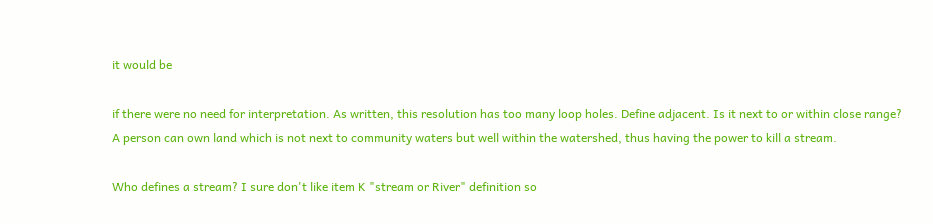it would be

if there were no need for interpretation. As written, this resolution has too many loop holes. Define adjacent. Is it next to or within close range? A person can own land which is not next to community waters but well within the watershed, thus having the power to kill a stream.

Who defines a stream? I sure don't like item K "stream or River" definition so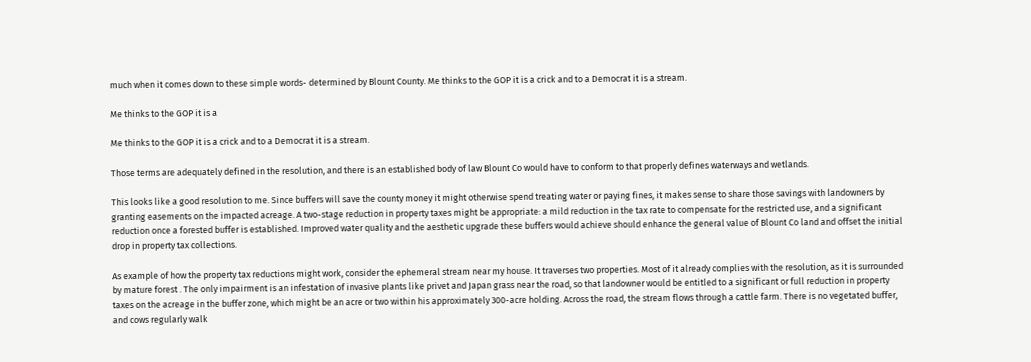much when it comes down to these simple words- determined by Blount County. Me thinks to the GOP it is a crick and to a Democrat it is a stream.

Me thinks to the GOP it is a

Me thinks to the GOP it is a crick and to a Democrat it is a stream.

Those terms are adequately defined in the resolution, and there is an established body of law Blount Co would have to conform to that properly defines waterways and wetlands.

This looks like a good resolution to me. Since buffers will save the county money it might otherwise spend treating water or paying fines, it makes sense to share those savings with landowners by granting easements on the impacted acreage. A two-stage reduction in property taxes might be appropriate: a mild reduction in the tax rate to compensate for the restricted use, and a significant reduction once a forested buffer is established. Improved water quality and the aesthetic upgrade these buffers would achieve should enhance the general value of Blount Co land and offset the initial drop in property tax collections.

As example of how the property tax reductions might work, consider the ephemeral stream near my house. It traverses two properties. Most of it already complies with the resolution, as it is surrounded by mature forest . The only impairment is an infestation of invasive plants like privet and Japan grass near the road, so that landowner would be entitled to a significant or full reduction in property taxes on the acreage in the buffer zone, which might be an acre or two within his approximately 300-acre holding. Across the road, the stream flows through a cattle farm. There is no vegetated buffer, and cows regularly walk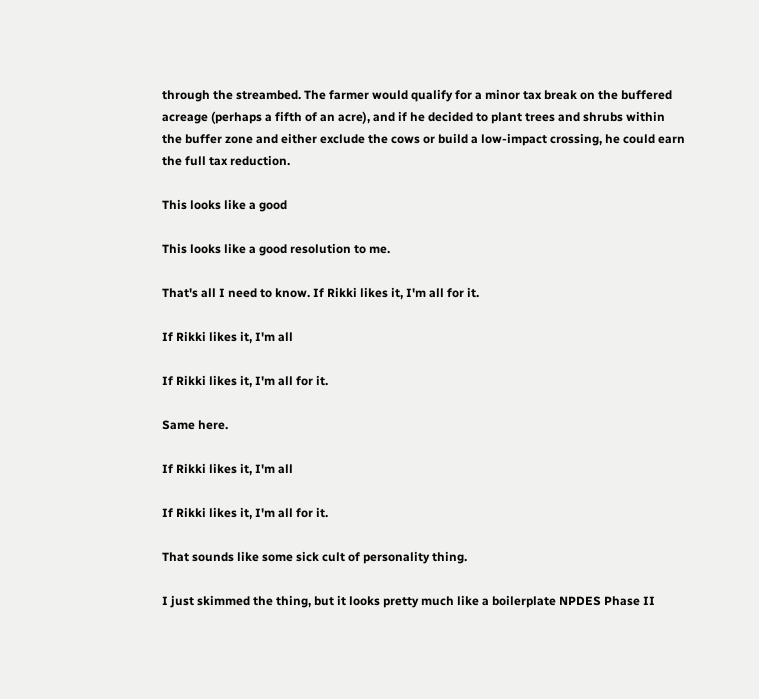through the streambed. The farmer would qualify for a minor tax break on the buffered acreage (perhaps a fifth of an acre), and if he decided to plant trees and shrubs within the buffer zone and either exclude the cows or build a low-impact crossing, he could earn the full tax reduction.

This looks like a good

This looks like a good resolution to me.

That's all I need to know. If Rikki likes it, I'm all for it.

If Rikki likes it, I'm all

If Rikki likes it, I'm all for it.

Same here.

If Rikki likes it, I'm all

If Rikki likes it, I'm all for it.

That sounds like some sick cult of personality thing.

I just skimmed the thing, but it looks pretty much like a boilerplate NPDES Phase II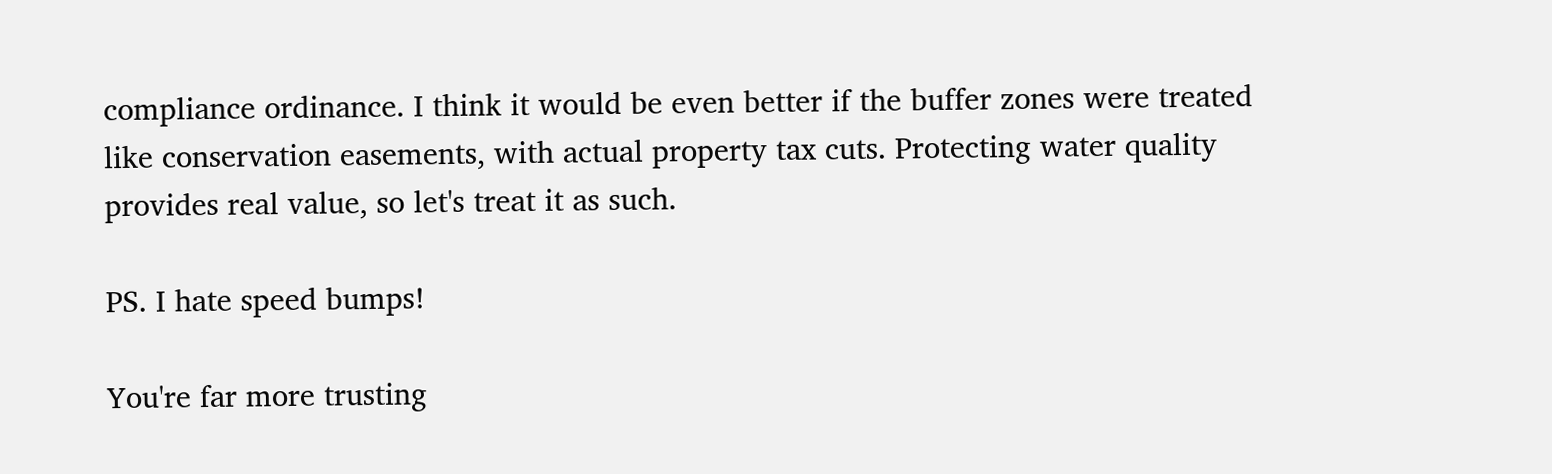compliance ordinance. I think it would be even better if the buffer zones were treated like conservation easements, with actual property tax cuts. Protecting water quality provides real value, so let's treat it as such.

PS. I hate speed bumps!

You're far more trusting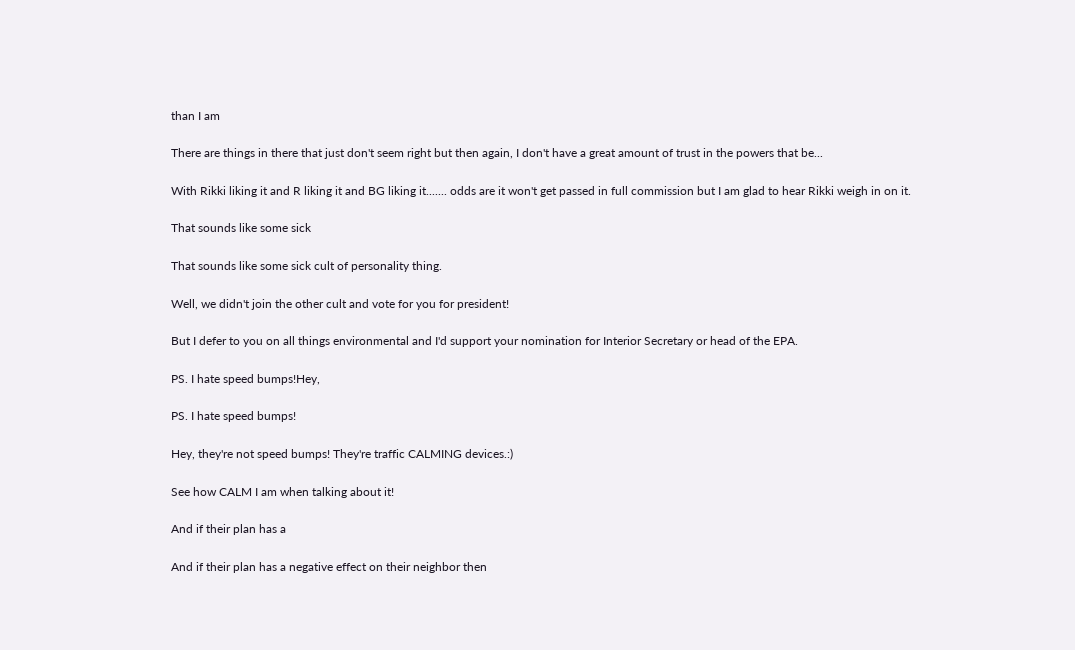than I am

There are things in there that just don't seem right but then again, I don't have a great amount of trust in the powers that be...

With Rikki liking it and R liking it and BG liking it....... odds are it won't get passed in full commission but I am glad to hear Rikki weigh in on it.

That sounds like some sick

That sounds like some sick cult of personality thing.

Well, we didn't join the other cult and vote for you for president!

But I defer to you on all things environmental and I'd support your nomination for Interior Secretary or head of the EPA.

PS. I hate speed bumps!Hey,

PS. I hate speed bumps!

Hey, they're not speed bumps! They're traffic CALMING devices.:)

See how CALM I am when talking about it!

And if their plan has a

And if their plan has a negative effect on their neighbor then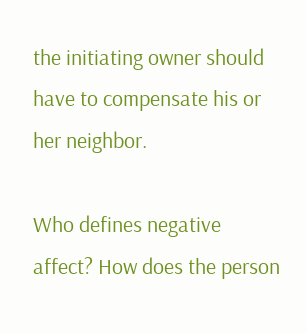the initiating owner should have to compensate his or her neighbor.

Who defines negative affect? How does the person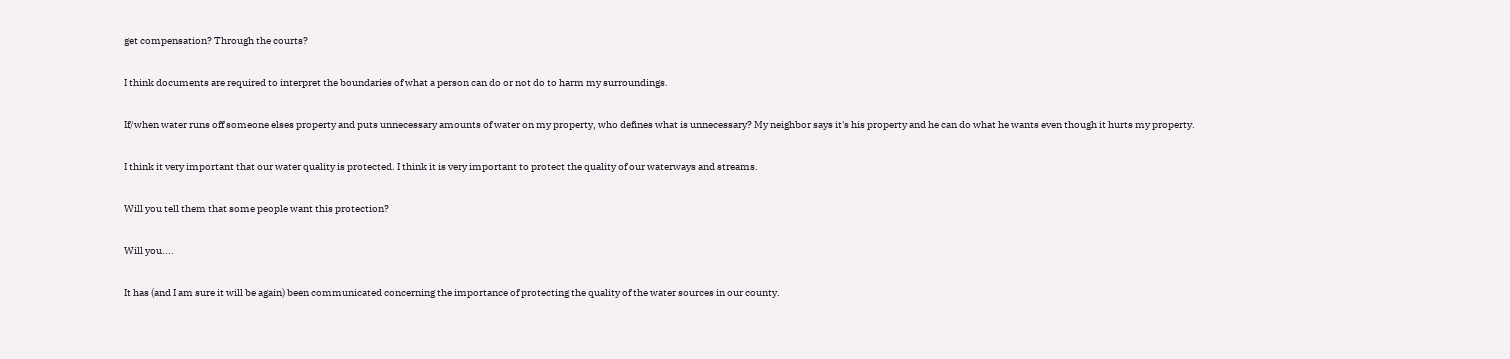get compensation? Through the courts?

I think documents are required to interpret the boundaries of what a person can do or not do to harm my surroundings.

If/when water runs off someone elses property and puts unnecessary amounts of water on my property, who defines what is unnecessary? My neighbor says it's his property and he can do what he wants even though it hurts my property.

I think it very important that our water quality is protected. I think it is very important to protect the quality of our waterways and streams.

Will you tell them that some people want this protection?

Will you....

It has (and I am sure it will be again) been communicated concerning the importance of protecting the quality of the water sources in our county.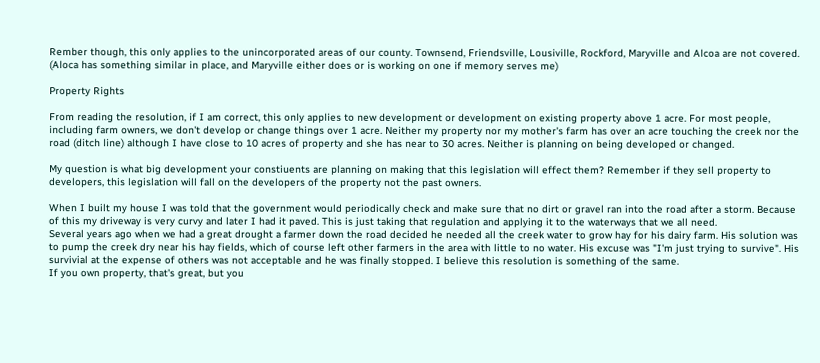Rember though, this only applies to the unincorporated areas of our county. Townsend, Friendsville, Lousiville, Rockford, Maryville and Alcoa are not covered. (Aloca has something similar in place, and Maryville either does or is working on one if memory serves me)

Property Rights

From reading the resolution, if I am correct, this only applies to new development or development on existing property above 1 acre. For most people, including farm owners, we don't develop or change things over 1 acre. Neither my property nor my mother's farm has over an acre touching the creek nor the road (ditch line) although I have close to 10 acres of property and she has near to 30 acres. Neither is planning on being developed or changed.

My question is what big development your constiuents are planning on making that this legislation will effect them? Remember if they sell property to developers, this legislation will fall on the developers of the property not the past owners.

When I built my house I was told that the government would periodically check and make sure that no dirt or gravel ran into the road after a storm. Because of this my driveway is very curvy and later I had it paved. This is just taking that regulation and applying it to the waterways that we all need.
Several years ago when we had a great drought a farmer down the road decided he needed all the creek water to grow hay for his dairy farm. His solution was to pump the creek dry near his hay fields, which of course left other farmers in the area with little to no water. His excuse was "I'm just trying to survive". His survivial at the expense of others was not acceptable and he was finally stopped. I believe this resolution is something of the same.
If you own property, that's great, but you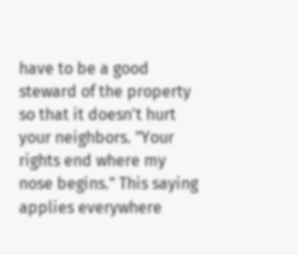have to be a good steward of the property so that it doesn't hurt your neighbors. "Your rights end where my nose begins." This saying applies everywhere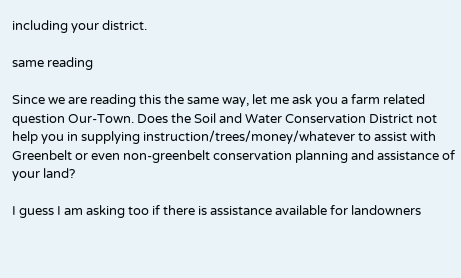including your district.

same reading

Since we are reading this the same way, let me ask you a farm related question Our-Town. Does the Soil and Water Conservation District not help you in supplying instruction/trees/money/whatever to assist with Greenbelt or even non-greenbelt conservation planning and assistance of your land?

I guess I am asking too if there is assistance available for landowners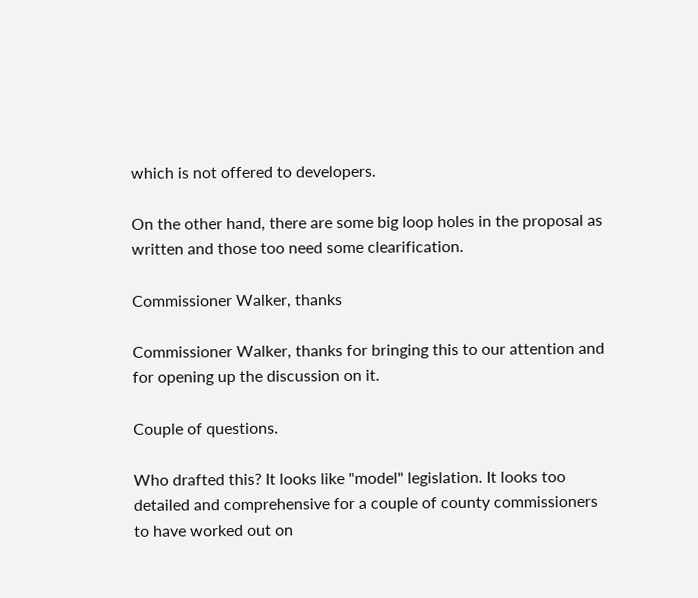which is not offered to developers.

On the other hand, there are some big loop holes in the proposal as written and those too need some clearification.

Commissioner Walker, thanks

Commissioner Walker, thanks for bringing this to our attention and for opening up the discussion on it.

Couple of questions.

Who drafted this? It looks like "model" legislation. It looks too detailed and comprehensive for a couple of county commissioners to have worked out on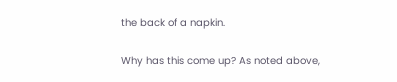the back of a napkin.

Why has this come up? As noted above,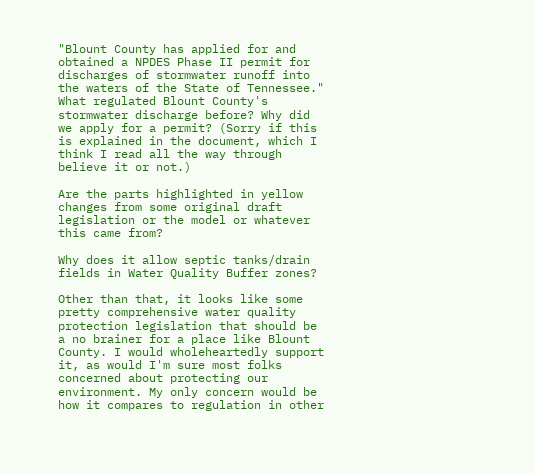"Blount County has applied for and obtained a NPDES Phase II permit for discharges of stormwater runoff into the waters of the State of Tennessee." What regulated Blount County's stormwater discharge before? Why did we apply for a permit? (Sorry if this is explained in the document, which I think I read all the way through believe it or not.)

Are the parts highlighted in yellow changes from some original draft legislation or the model or whatever this came from?

Why does it allow septic tanks/drain fields in Water Quality Buffer zones?

Other than that, it looks like some pretty comprehensive water quality protection legislation that should be a no brainer for a place like Blount County. I would wholeheartedly support it, as would I'm sure most folks concerned about protecting our environment. My only concern would be how it compares to regulation in other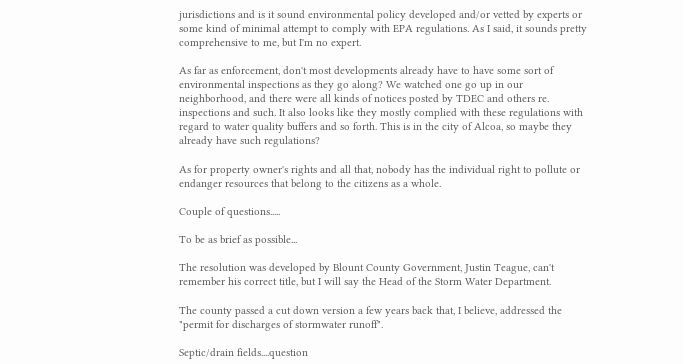jurisdictions and is it sound environmental policy developed and/or vetted by experts or some kind of minimal attempt to comply with EPA regulations. As I said, it sounds pretty comprehensive to me, but I'm no expert.

As far as enforcement, don't most developments already have to have some sort of environmental inspections as they go along? We watched one go up in our neighborhood, and there were all kinds of notices posted by TDEC and others re. inspections and such. It also looks like they mostly complied with these regulations with regard to water quality buffers and so forth. This is in the city of Alcoa, so maybe they already have such regulations?

As for property owner's rights and all that, nobody has the individual right to pollute or endanger resources that belong to the citizens as a whole.

Couple of questions.....

To be as brief as possible...

The resolution was developed by Blount County Government, Justin Teague, can't remember his correct title, but I will say the Head of the Storm Water Department.

The county passed a cut down version a few years back that, I believe, addressed the "permit for discharges of stormwater runoff".

Septic/drain fields....question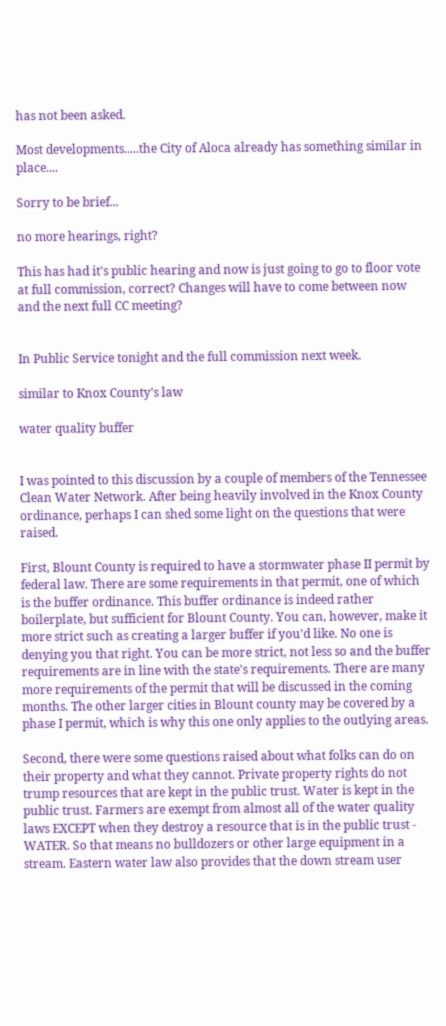has not been asked.

Most developments.....the City of Aloca already has something similar in place....

Sorry to be brief...

no more hearings, right?

This has had it's public hearing and now is just going to go to floor vote at full commission, correct? Changes will have to come between now and the next full CC meeting?


In Public Service tonight and the full commission next week.

similar to Knox County's law

water quality buffer


I was pointed to this discussion by a couple of members of the Tennessee Clean Water Network. After being heavily involved in the Knox County ordinance, perhaps I can shed some light on the questions that were raised.

First, Blount County is required to have a stormwater phase II permit by federal law. There are some requirements in that permit, one of which is the buffer ordinance. This buffer ordinance is indeed rather boilerplate, but sufficient for Blount County. You can, however, make it more strict such as creating a larger buffer if you'd like. No one is denying you that right. You can be more strict, not less so and the buffer requirements are in line with the state's requirements. There are many more requirements of the permit that will be discussed in the coming months. The other larger cities in Blount county may be covered by a phase I permit, which is why this one only applies to the outlying areas.

Second, there were some questions raised about what folks can do on their property and what they cannot. Private property rights do not trump resources that are kept in the public trust. Water is kept in the public trust. Farmers are exempt from almost all of the water quality laws EXCEPT when they destroy a resource that is in the public trust - WATER. So that means no bulldozers or other large equipment in a stream. Eastern water law also provides that the down stream user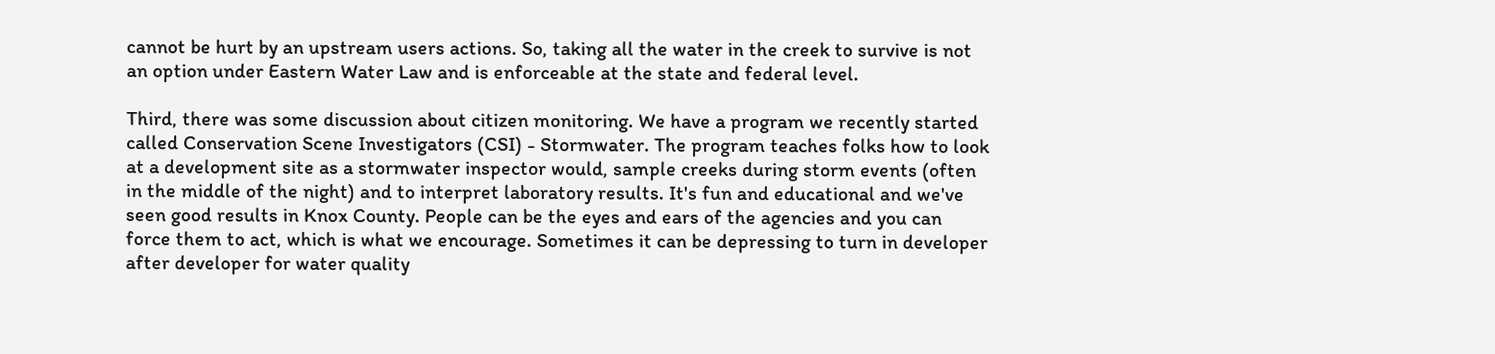cannot be hurt by an upstream users actions. So, taking all the water in the creek to survive is not an option under Eastern Water Law and is enforceable at the state and federal level.

Third, there was some discussion about citizen monitoring. We have a program we recently started called Conservation Scene Investigators (CSI) - Stormwater. The program teaches folks how to look at a development site as a stormwater inspector would, sample creeks during storm events (often in the middle of the night) and to interpret laboratory results. It's fun and educational and we've seen good results in Knox County. People can be the eyes and ears of the agencies and you can force them to act, which is what we encourage. Sometimes it can be depressing to turn in developer after developer for water quality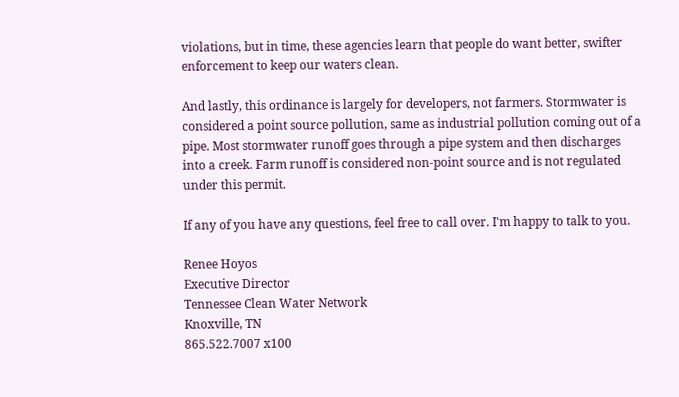violations, but in time, these agencies learn that people do want better, swifter enforcement to keep our waters clean.

And lastly, this ordinance is largely for developers, not farmers. Stormwater is considered a point source pollution, same as industrial pollution coming out of a pipe. Most stormwater runoff goes through a pipe system and then discharges into a creek. Farm runoff is considered non-point source and is not regulated under this permit.

If any of you have any questions, feel free to call over. I'm happy to talk to you.

Renee Hoyos
Executive Director
Tennessee Clean Water Network
Knoxville, TN
865.522.7007 x100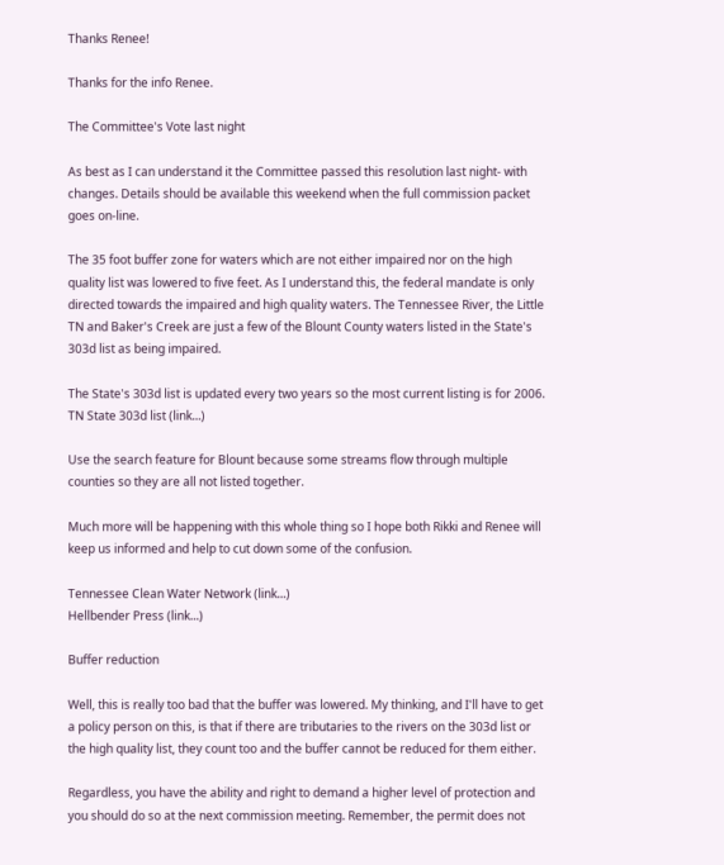Thanks Renee!

Thanks for the info Renee.

The Committee's Vote last night

As best as I can understand it the Committee passed this resolution last night- with changes. Details should be available this weekend when the full commission packet goes on-line.

The 35 foot buffer zone for waters which are not either impaired nor on the high quality list was lowered to five feet. As I understand this, the federal mandate is only directed towards the impaired and high quality waters. The Tennessee River, the Little TN and Baker's Creek are just a few of the Blount County waters listed in the State's 303d list as being impaired.

The State's 303d list is updated every two years so the most current listing is for 2006. TN State 303d list (link...)

Use the search feature for Blount because some streams flow through multiple counties so they are all not listed together.

Much more will be happening with this whole thing so I hope both Rikki and Renee will keep us informed and help to cut down some of the confusion.

Tennessee Clean Water Network (link...)
Hellbender Press (link...)

Buffer reduction

Well, this is really too bad that the buffer was lowered. My thinking, and I'll have to get a policy person on this, is that if there are tributaries to the rivers on the 303d list or the high quality list, they count too and the buffer cannot be reduced for them either.

Regardless, you have the ability and right to demand a higher level of protection and you should do so at the next commission meeting. Remember, the permit does not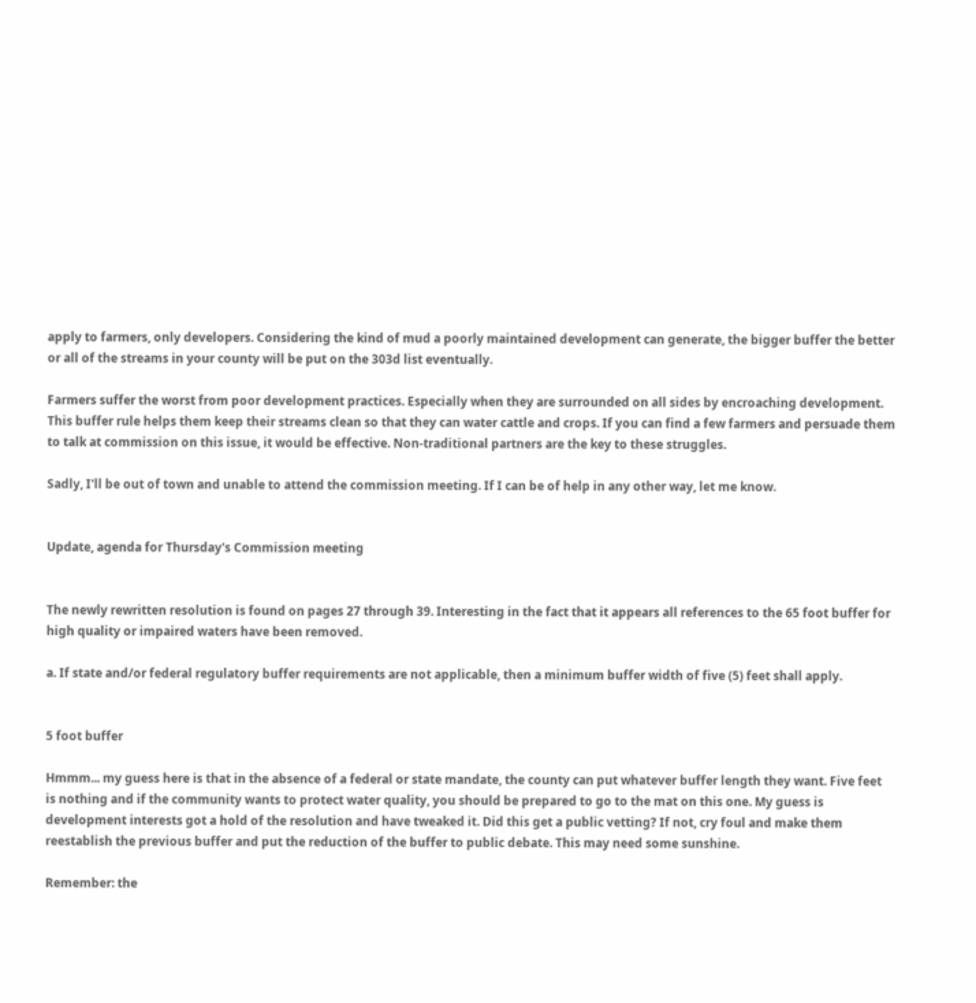apply to farmers, only developers. Considering the kind of mud a poorly maintained development can generate, the bigger buffer the better or all of the streams in your county will be put on the 303d list eventually.

Farmers suffer the worst from poor development practices. Especially when they are surrounded on all sides by encroaching development. This buffer rule helps them keep their streams clean so that they can water cattle and crops. If you can find a few farmers and persuade them to talk at commission on this issue, it would be effective. Non-traditional partners are the key to these struggles.

Sadly, I'll be out of town and unable to attend the commission meeting. If I can be of help in any other way, let me know.


Update, agenda for Thursday's Commission meeting


The newly rewritten resolution is found on pages 27 through 39. Interesting in the fact that it appears all references to the 65 foot buffer for high quality or impaired waters have been removed.

a. If state and/or federal regulatory buffer requirements are not applicable, then a minimum buffer width of five (5) feet shall apply.


5 foot buffer

Hmmm... my guess here is that in the absence of a federal or state mandate, the county can put whatever buffer length they want. Five feet is nothing and if the community wants to protect water quality, you should be prepared to go to the mat on this one. My guess is development interests got a hold of the resolution and have tweaked it. Did this get a public vetting? If not, cry foul and make them reestablish the previous buffer and put the reduction of the buffer to public debate. This may need some sunshine.

Remember: the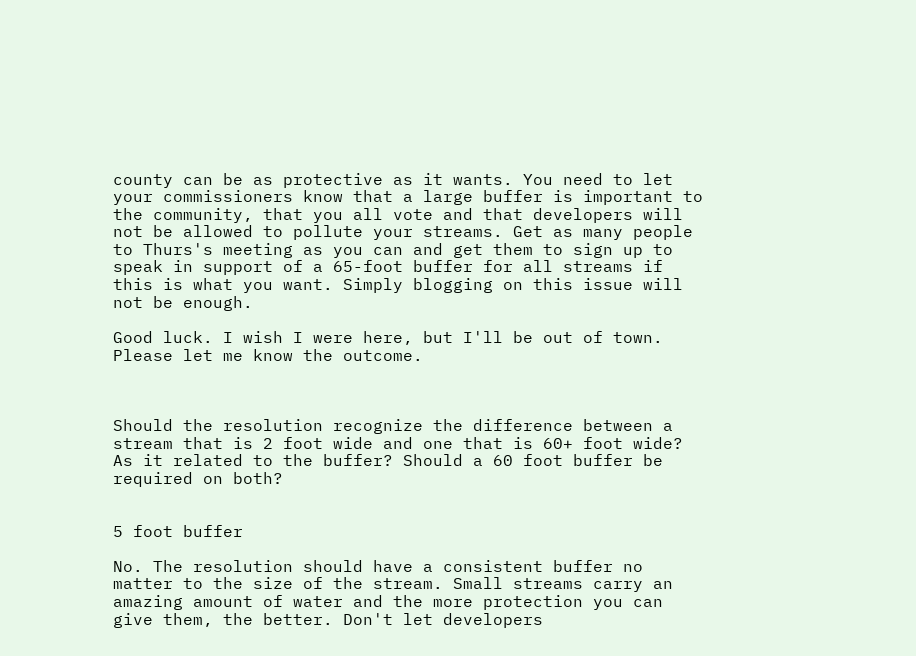county can be as protective as it wants. You need to let your commissioners know that a large buffer is important to the community, that you all vote and that developers will not be allowed to pollute your streams. Get as many people to Thurs's meeting as you can and get them to sign up to speak in support of a 65-foot buffer for all streams if this is what you want. Simply blogging on this issue will not be enough.

Good luck. I wish I were here, but I'll be out of town. Please let me know the outcome.



Should the resolution recognize the difference between a stream that is 2 foot wide and one that is 60+ foot wide? As it related to the buffer? Should a 60 foot buffer be required on both?


5 foot buffer

No. The resolution should have a consistent buffer no matter to the size of the stream. Small streams carry an amazing amount of water and the more protection you can give them, the better. Don't let developers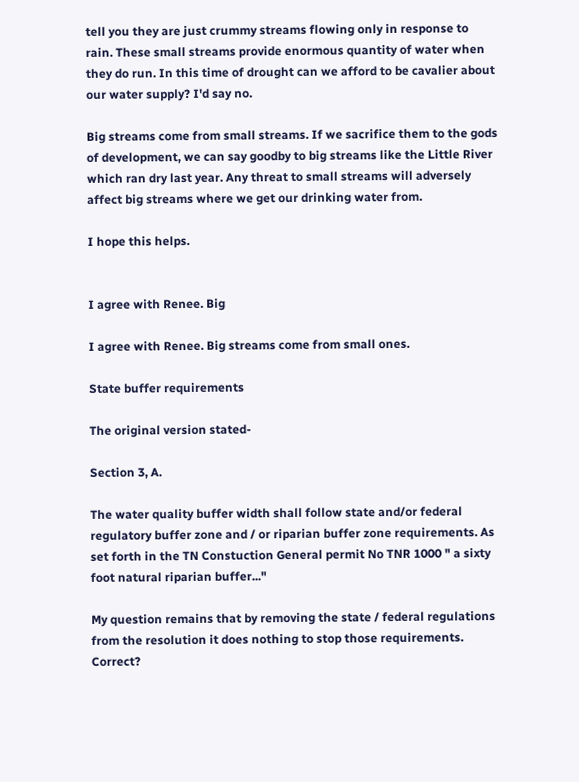tell you they are just crummy streams flowing only in response to rain. These small streams provide enormous quantity of water when they do run. In this time of drought can we afford to be cavalier about our water supply? I'd say no.

Big streams come from small streams. If we sacrifice them to the gods of development, we can say goodby to big streams like the Little River which ran dry last year. Any threat to small streams will adversely affect big streams where we get our drinking water from.

I hope this helps.


I agree with Renee. Big

I agree with Renee. Big streams come from small ones.

State buffer requirements

The original version stated-

Section 3, A.

The water quality buffer width shall follow state and/or federal regulatory buffer zone and / or riparian buffer zone requirements. As set forth in the TN Constuction General permit No TNR 1000 " a sixty foot natural riparian buffer..."

My question remains that by removing the state / federal regulations from the resolution it does nothing to stop those requirements. Correct?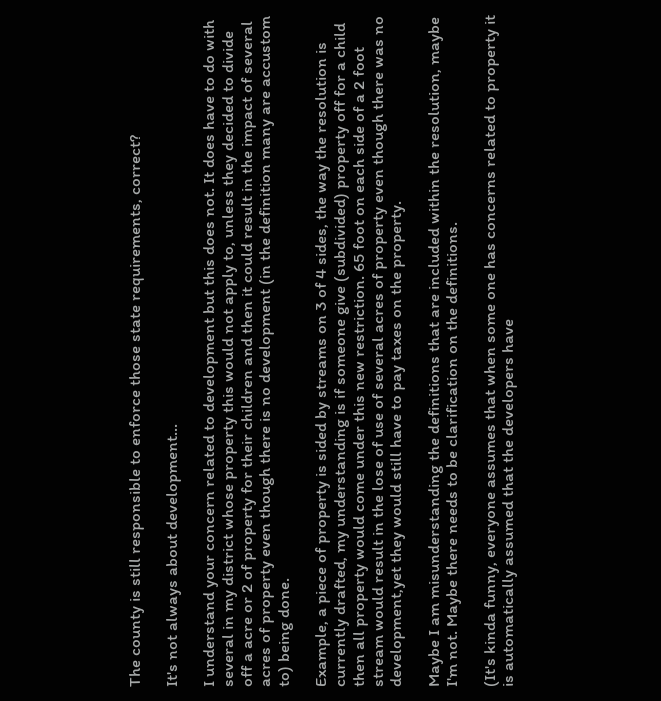The county is still responsible to enforce those state requirements, correct?

It's not always about development...

I understand your concern related to development but this does not. It does have to do with several in my district whose property this would not apply to, unless they decided to divide off a acre or 2 of property for their children and then it could result in the impact of several acres of property even though there is no development (in the definition many are accustom to) being done.

Example, a piece of property is sided by streams on 3 of 4 sides, the way the resolution is currently drafted, my understanding is if someone give (subdivided) property off for a child then all property would come under this new restriction. 65 foot on each side of a 2 foot stream would result in the lose of use of several acres of property even though there was no development,yet they would still have to pay taxes on the property.

Maybe I am misunderstanding the definitions that are included within the resolution, maybe I'm not. Maybe there needs to be clarification on the definitions.

(It's kinda funny, everyone assumes that when some one has concerns related to property it is automatically assumed that the developers have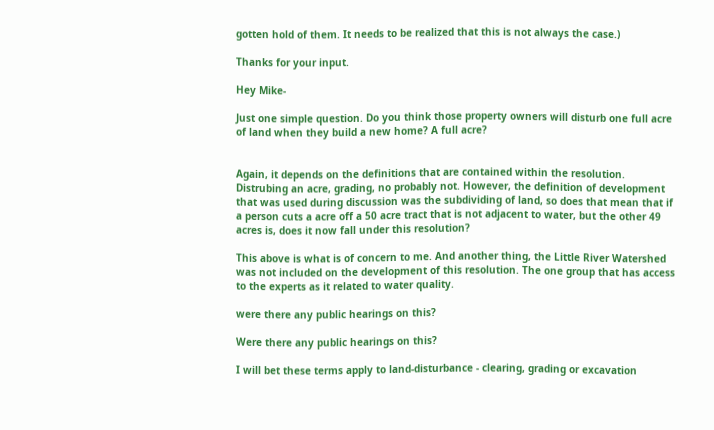gotten hold of them. It needs to be realized that this is not always the case.)

Thanks for your input.

Hey Mike-

Just one simple question. Do you think those property owners will disturb one full acre of land when they build a new home? A full acre?


Again, it depends on the definitions that are contained within the resolution. Distrubing an acre, grading, no probably not. However, the definition of development that was used during discussion was the subdividing of land, so does that mean that if a person cuts a acre off a 50 acre tract that is not adjacent to water, but the other 49 acres is, does it now fall under this resolution?

This above is what is of concern to me. And another thing, the Little River Watershed was not included on the development of this resolution. The one group that has access to the experts as it related to water quality.

were there any public hearings on this?

Were there any public hearings on this?

I will bet these terms apply to land-disturbance - clearing, grading or excavation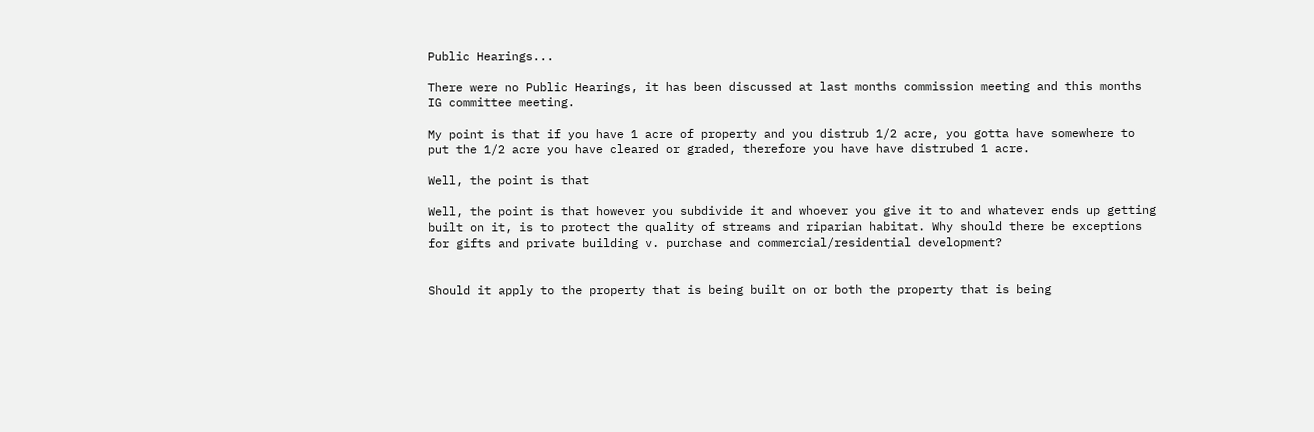Public Hearings...

There were no Public Hearings, it has been discussed at last months commission meeting and this months IG committee meeting.

My point is that if you have 1 acre of property and you distrub 1/2 acre, you gotta have somewhere to put the 1/2 acre you have cleared or graded, therefore you have have distrubed 1 acre.

Well, the point is that

Well, the point is that however you subdivide it and whoever you give it to and whatever ends up getting built on it, is to protect the quality of streams and riparian habitat. Why should there be exceptions for gifts and private building v. purchase and commercial/residential development?


Should it apply to the property that is being built on or both the property that is being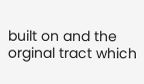built on and the orginal tract which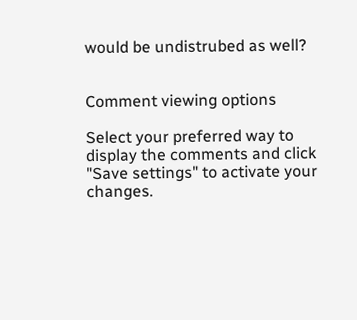would be undistrubed as well?


Comment viewing options

Select your preferred way to display the comments and click "Save settings" to activate your changes.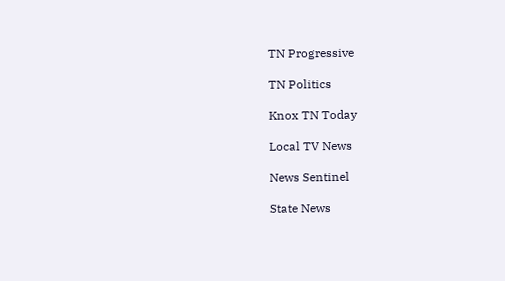TN Progressive

TN Politics

Knox TN Today

Local TV News

News Sentinel

State News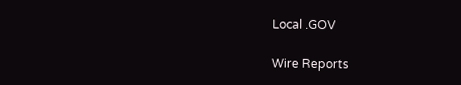Local .GOV

Wire Reports